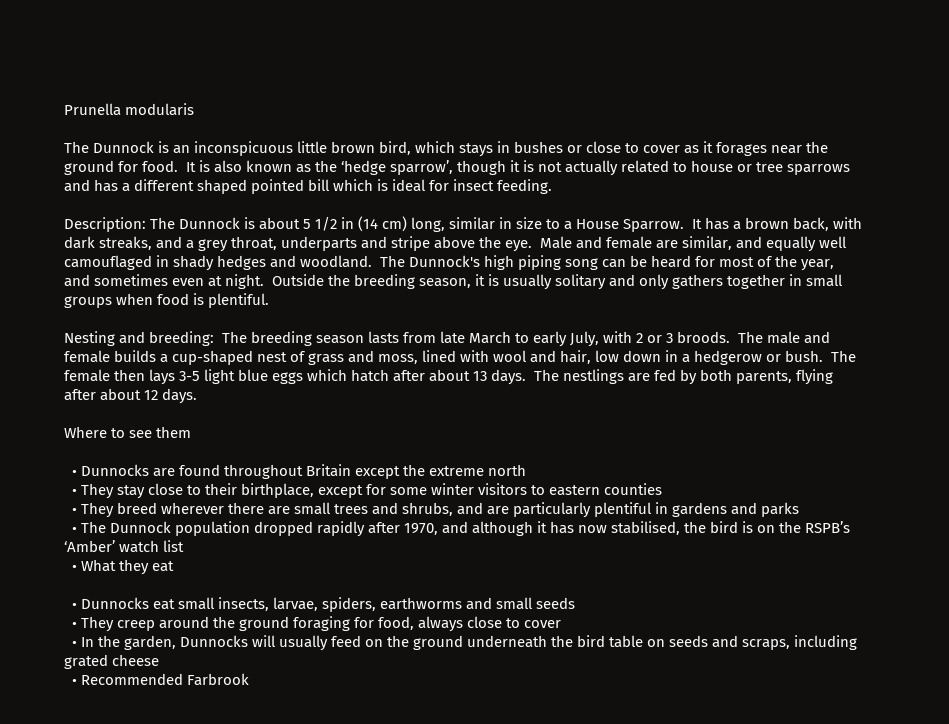Prunella modularis

The Dunnock is an inconspicuous little brown bird, which stays in bushes or close to cover as it forages near the ground for food.  It is also known as the ‘hedge sparrow’, though it is not actually related to house or tree sparrows and has a different shaped pointed bill which is ideal for insect feeding.

Description: The Dunnock is about 5 1/2 in (14 cm) long, similar in size to a House Sparrow.  It has a brown back, with dark streaks, and a grey throat, underparts and stripe above the eye.  Male and female are similar, and equally well camouflaged in shady hedges and woodland.  The Dunnock's high piping song can be heard for most of the year, and sometimes even at night.  Outside the breeding season, it is usually solitary and only gathers together in small groups when food is plentiful.

Nesting and breeding:  The breeding season lasts from late March to early July, with 2 or 3 broods.  The male and female builds a cup-shaped nest of grass and moss, lined with wool and hair, low down in a hedgerow or bush.  The female then lays 3-5 light blue eggs which hatch after about 13 days.  The nestlings are fed by both parents, flying after about 12 days.

Where to see them

  • Dunnocks are found throughout Britain except the extreme north
  • They stay close to their birthplace, except for some winter visitors to eastern counties
  • They breed wherever there are small trees and shrubs, and are particularly plentiful in gardens and parks
  • The Dunnock population dropped rapidly after 1970, and although it has now stabilised, the bird is on the RSPB’s ‘Amber’ watch list
  • What they eat

  • Dunnocks eat small insects, larvae, spiders, earthworms and small seeds
  • They creep around the ground foraging for food, always close to cover
  • In the garden, Dunnocks will usually feed on the ground underneath the bird table on seeds and scraps, including grated cheese
  • Recommended Farbrook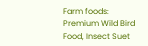Farm foods: Premium Wild Bird Food, Insect Suet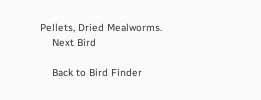Pellets, Dried Mealworms.
    Next Bird

    Back to Bird Finder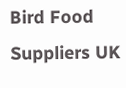Bird Food Suppliers UK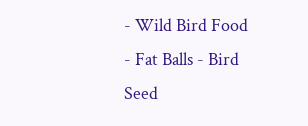- Wild Bird Food - Fat Balls - Bird Seed